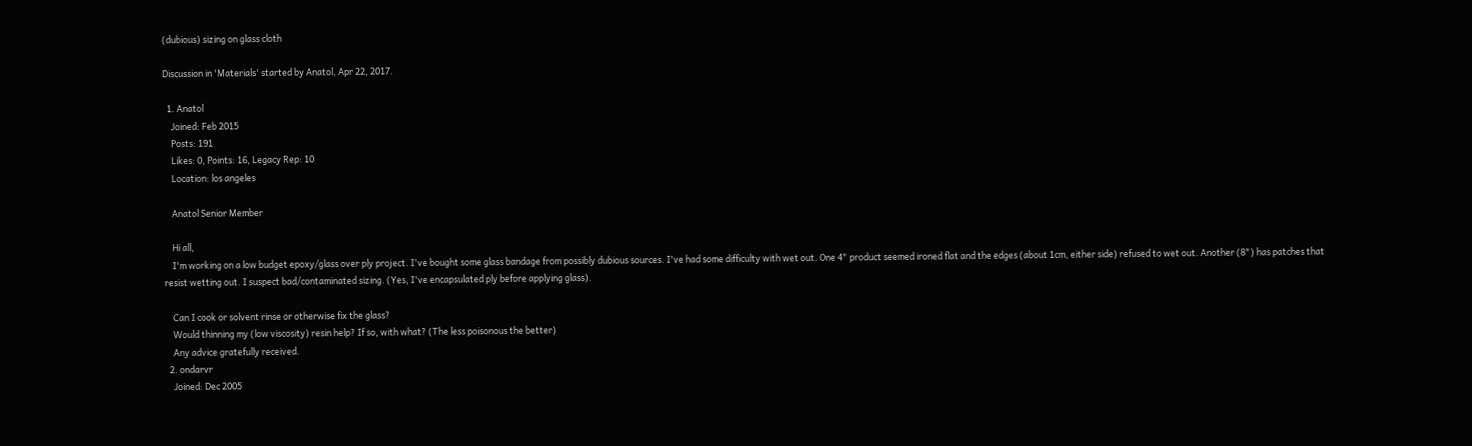(dubious) sizing on glass cloth

Discussion in 'Materials' started by Anatol, Apr 22, 2017.

  1. Anatol
    Joined: Feb 2015
    Posts: 191
    Likes: 0, Points: 16, Legacy Rep: 10
    Location: los angeles

    Anatol Senior Member

    Hi all,
    I'm working on a low budget epoxy/glass over ply project. I've bought some glass bandage from possibly dubious sources. I've had some difficulty with wet out. One 4" product seemed ironed flat and the edges (about 1cm, either side) refused to wet out. Another (8") has patches that resist wetting out. I suspect bad/contaminated sizing. (Yes, I've encapsulated ply before applying glass).

    Can I cook or solvent rinse or otherwise fix the glass?
    Would thinning my (low viscosity) resin help? If so, with what? (The less poisonous the better)
    Any advice gratefully received.
  2. ondarvr
    Joined: Dec 2005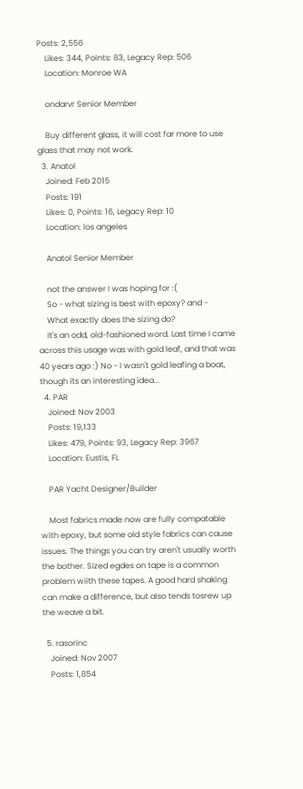Posts: 2,556
    Likes: 344, Points: 83, Legacy Rep: 506
    Location: Monroe WA

    ondarvr Senior Member

    Buy different glass, it will cost far more to use glass that may not work.
  3. Anatol
    Joined: Feb 2015
    Posts: 191
    Likes: 0, Points: 16, Legacy Rep: 10
    Location: los angeles

    Anatol Senior Member

    not the answer I was hoping for :(
    So - what sizing is best with epoxy? and -
    What exactly does the sizing do?
    It's an odd, old-fashioned word. Last time I came across this usage was with gold leaf, and that was 40 years ago :) No - I wasn't gold leafing a boat, though its an interesting idea...
  4. PAR
    Joined: Nov 2003
    Posts: 19,133
    Likes: 479, Points: 93, Legacy Rep: 3967
    Location: Eustis, FL

    PAR Yacht Designer/Builder

    Most fabrics made now are fully compatable with epoxy, but some old style fabrics can cause issues. The things you can try aren't usually worth the bother. Sized egdes on tape is a common problem wiith these tapes. A good hard shaking can make a difference, but also tends tosrew up the weave a bit.

  5. rasorinc
    Joined: Nov 2007
    Posts: 1,854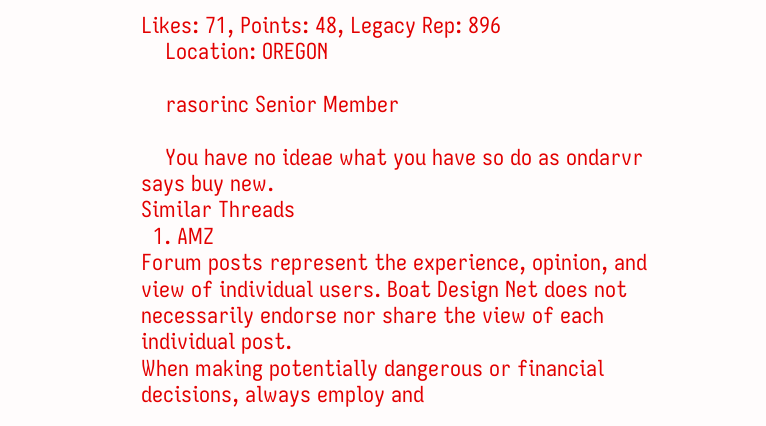Likes: 71, Points: 48, Legacy Rep: 896
    Location: OREGON

    rasorinc Senior Member

    You have no ideae what you have so do as ondarvr says buy new.
Similar Threads
  1. AMZ
Forum posts represent the experience, opinion, and view of individual users. Boat Design Net does not necessarily endorse nor share the view of each individual post.
When making potentially dangerous or financial decisions, always employ and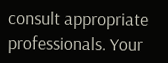consult appropriate professionals. Your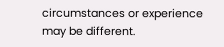circumstances or experience may be different.